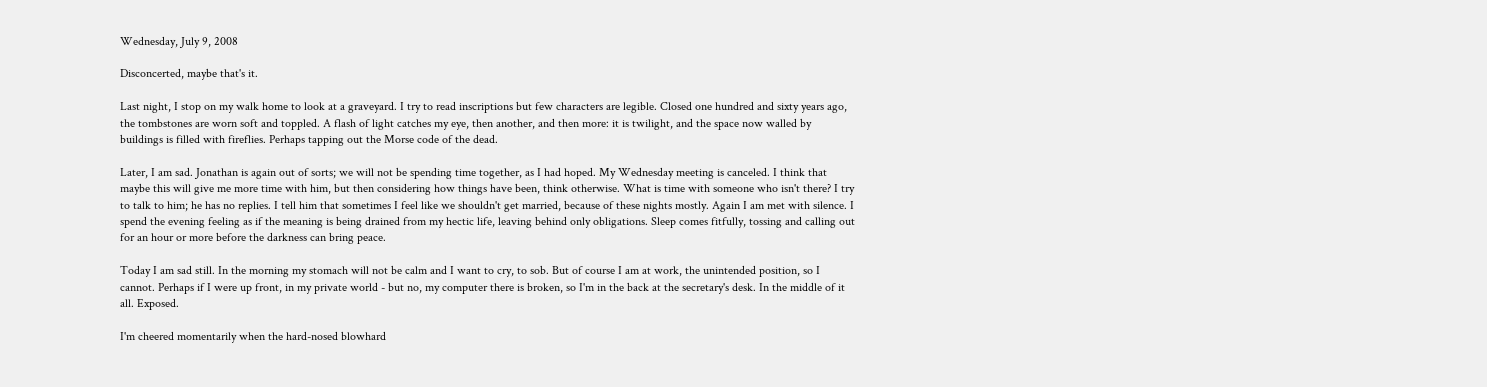Wednesday, July 9, 2008

Disconcerted, maybe that's it.

Last night, I stop on my walk home to look at a graveyard. I try to read inscriptions but few characters are legible. Closed one hundred and sixty years ago, the tombstones are worn soft and toppled. A flash of light catches my eye, then another, and then more: it is twilight, and the space now walled by buildings is filled with fireflies. Perhaps tapping out the Morse code of the dead.

Later, I am sad. Jonathan is again out of sorts; we will not be spending time together, as I had hoped. My Wednesday meeting is canceled. I think that maybe this will give me more time with him, but then considering how things have been, think otherwise. What is time with someone who isn't there? I try to talk to him; he has no replies. I tell him that sometimes I feel like we shouldn't get married, because of these nights mostly. Again I am met with silence. I spend the evening feeling as if the meaning is being drained from my hectic life, leaving behind only obligations. Sleep comes fitfully, tossing and calling out for an hour or more before the darkness can bring peace.

Today I am sad still. In the morning my stomach will not be calm and I want to cry, to sob. But of course I am at work, the unintended position, so I cannot. Perhaps if I were up front, in my private world - but no, my computer there is broken, so I'm in the back at the secretary's desk. In the middle of it all. Exposed.

I'm cheered momentarily when the hard-nosed blowhard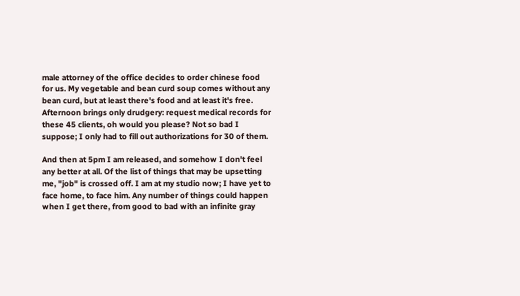male attorney of the office decides to order chinese food for us. My vegetable and bean curd soup comes without any bean curd, but at least there's food and at least it's free. Afternoon brings only drudgery: request medical records for these 45 clients, oh would you please? Not so bad I suppose; I only had to fill out authorizations for 30 of them.

And then at 5pm I am released, and somehow I don't feel any better at all. Of the list of things that may be upsetting me, "job" is crossed off. I am at my studio now; I have yet to face home, to face him. Any number of things could happen when I get there, from good to bad with an infinite gray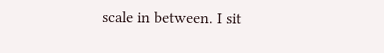scale in between. I sit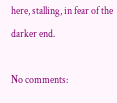here, stalling, in fear of the darker end.

No comments: